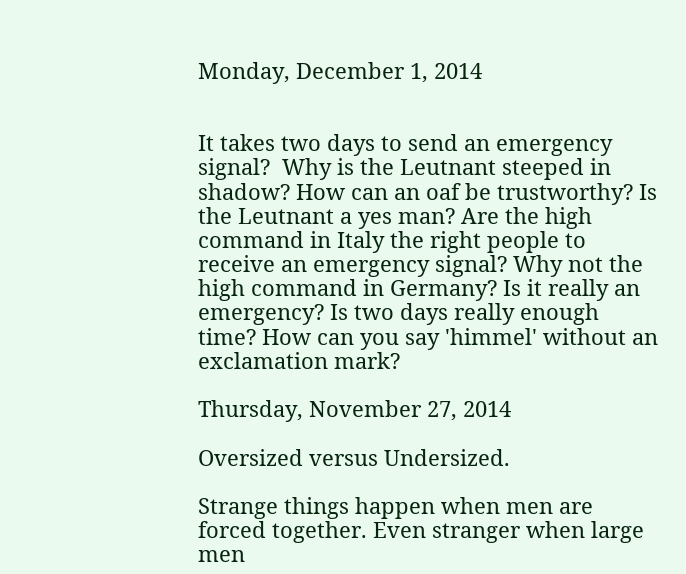Monday, December 1, 2014


It takes two days to send an emergency signal?  Why is the Leutnant steeped in shadow? How can an oaf be trustworthy? Is the Leutnant a yes man? Are the high command in Italy the right people to receive an emergency signal? Why not the high command in Germany? Is it really an emergency? Is two days really enough time? How can you say 'himmel' without an exclamation mark?

Thursday, November 27, 2014

Oversized versus Undersized.

Strange things happen when men are forced together. Even stranger when large men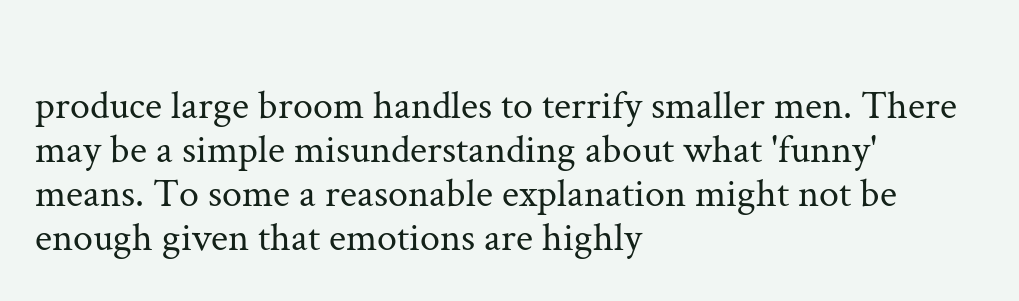produce large broom handles to terrify smaller men. There may be a simple misunderstanding about what 'funny' means. To some a reasonable explanation might not be enough given that emotions are highly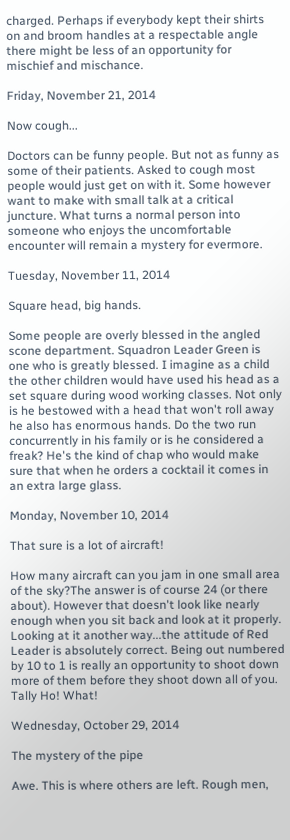charged. Perhaps if everybody kept their shirts on and broom handles at a respectable angle there might be less of an opportunity for mischief and mischance.

Friday, November 21, 2014

Now cough...

Doctors can be funny people. But not as funny as some of their patients. Asked to cough most people would just get on with it. Some however want to make with small talk at a critical juncture. What turns a normal person into someone who enjoys the uncomfortable encounter will remain a mystery for evermore.

Tuesday, November 11, 2014

Square head, big hands.

Some people are overly blessed in the angled scone department. Squadron Leader Green is one who is greatly blessed. I imagine as a child the other children would have used his head as a set square during wood working classes. Not only is he bestowed with a head that won't roll away he also has enormous hands. Do the two run concurrently in his family or is he considered a freak? He's the kind of chap who would make sure that when he orders a cocktail it comes in an extra large glass.

Monday, November 10, 2014

That sure is a lot of aircraft!

How many aircraft can you jam in one small area of the sky?The answer is of course 24 (or there about). However that doesn't look like nearly enough when you sit back and look at it properly. Looking at it another way...the attitude of Red Leader is absolutely correct. Being out numbered by 10 to 1 is really an opportunity to shoot down more of them before they shoot down all of you. Tally Ho! What!

Wednesday, October 29, 2014

The mystery of the pipe

Awe. This is where others are left. Rough men,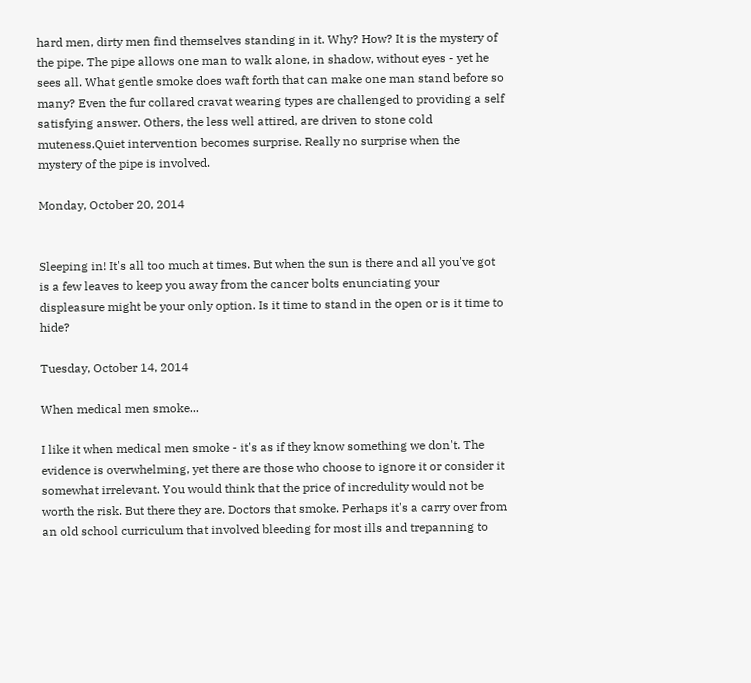hard men, dirty men find themselves standing in it. Why? How? It is the mystery of the pipe. The pipe allows one man to walk alone, in shadow, without eyes - yet he sees all. What gentle smoke does waft forth that can make one man stand before so many? Even the fur collared cravat wearing types are challenged to providing a self satisfying answer. Others, the less well attired, are driven to stone cold muteness.Quiet intervention becomes surprise. Really no surprise when the mystery of the pipe is involved.

Monday, October 20, 2014


Sleeping in! It's all too much at times. But when the sun is there and all you've got is a few leaves to keep you away from the cancer bolts enunciating your displeasure might be your only option. Is it time to stand in the open or is it time to hide?

Tuesday, October 14, 2014

When medical men smoke...

I like it when medical men smoke - it's as if they know something we don't. The evidence is overwhelming, yet there are those who choose to ignore it or consider it somewhat irrelevant. You would think that the price of incredulity would not be worth the risk. But there they are. Doctors that smoke. Perhaps it's a carry over from an old school curriculum that involved bleeding for most ills and trepanning to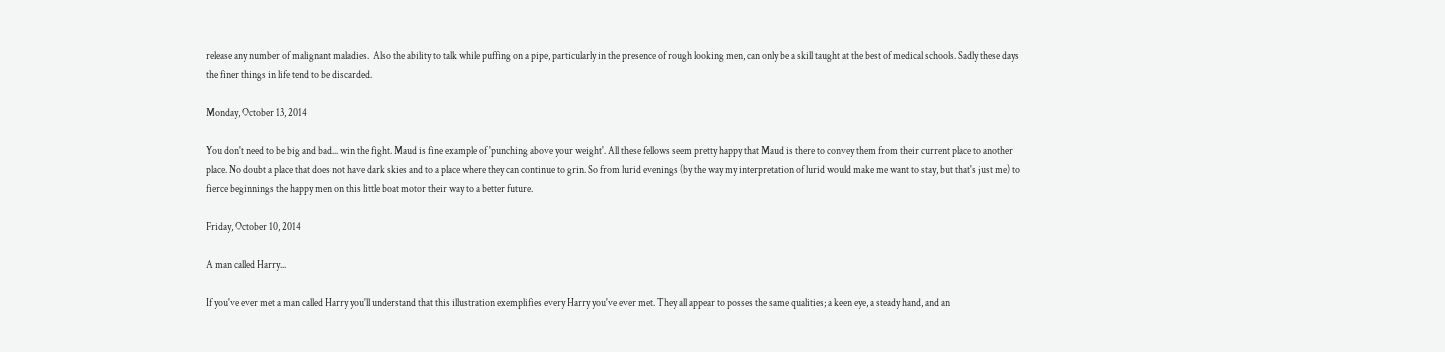release any number of malignant maladies.  Also the ability to talk while puffing on a pipe, particularly in the presence of rough looking men, can only be a skill taught at the best of medical schools. Sadly these days the finer things in life tend to be discarded.

Monday, October 13, 2014

You don't need to be big and bad... win the fight. Maud is fine example of 'punching above your weight'. All these fellows seem pretty happy that Maud is there to convey them from their current place to another place. No doubt a place that does not have dark skies and to a place where they can continue to grin. So from lurid evenings (by the way my interpretation of lurid would make me want to stay, but that's just me) to fierce beginnings the happy men on this little boat motor their way to a better future.

Friday, October 10, 2014

A man called Harry...

If you've ever met a man called Harry you'll understand that this illustration exemplifies every Harry you've ever met. They all appear to posses the same qualities; a keen eye, a steady hand, and an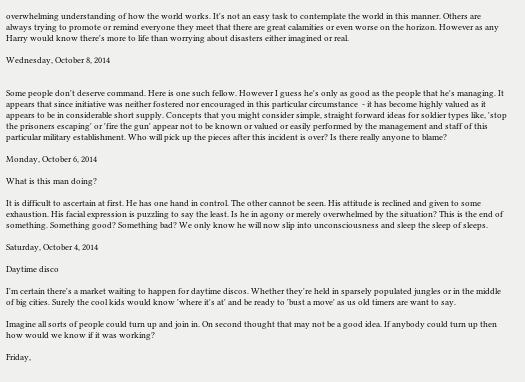overwhelming understanding of how the world works. It's not an easy task to contemplate the world in this manner. Others are always trying to promote or remind everyone they meet that there are great calamities or even worse on the horizon. However as any Harry would know there's more to life than worrying about disasters either imagined or real.

Wednesday, October 8, 2014


Some people don't deserve command. Here is one such fellow. However I guess he's only as good as the people that he's managing. It appears that since initiative was neither fostered nor encouraged in this particular circumstance  - it has become highly valued as it appears to be in considerable short supply. Concepts that you might consider simple, straight forward ideas for soldier types like, 'stop the prisoners escaping' or 'fire the gun' appear not to be known or valued or easily performed by the management and staff of this particular military establishment. Who will pick up the pieces after this incident is over? Is there really anyone to blame?

Monday, October 6, 2014

What is this man doing?

It is difficult to ascertain at first. He has one hand in control. The other cannot be seen. His attitude is reclined and given to some exhaustion. His facial expression is puzzling to say the least. Is he in agony or merely overwhelmed by the situation? This is the end of something. Something good? Something bad? We only know he will now slip into unconsciousness and sleep the sleep of sleeps.

Saturday, October 4, 2014

Daytime disco

I'm certain there's a market waiting to happen for daytime discos. Whether they're held in sparsely populated jungles or in the middle of big cities. Surely the cool kids would know 'where it's at' and be ready to 'bust a move' as us old timers are want to say.

Imagine all sorts of people could turn up and join in. On second thought that may not be a good idea. If anybody could turn up then how would we know if it was working?

Friday,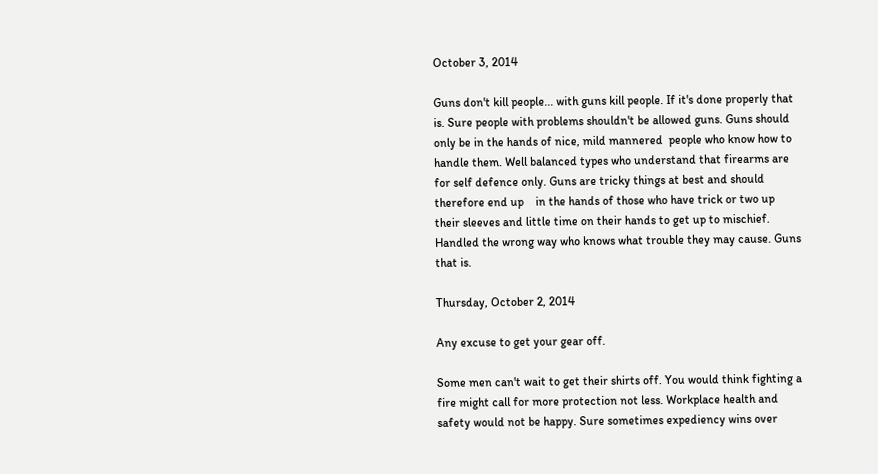October 3, 2014

Guns don't kill people... with guns kill people. If it's done properly that is. Sure people with problems shouldn't be allowed guns. Guns should only be in the hands of nice, mild mannered  people who know how to handle them. Well balanced types who understand that firearms are for self defence only. Guns are tricky things at best and should therefore end up    in the hands of those who have trick or two up their sleeves and little time on their hands to get up to mischief. Handled the wrong way who knows what trouble they may cause. Guns that is.

Thursday, October 2, 2014

Any excuse to get your gear off.

Some men can't wait to get their shirts off. You would think fighting a fire might call for more protection not less. Workplace health and safety would not be happy. Sure sometimes expediency wins over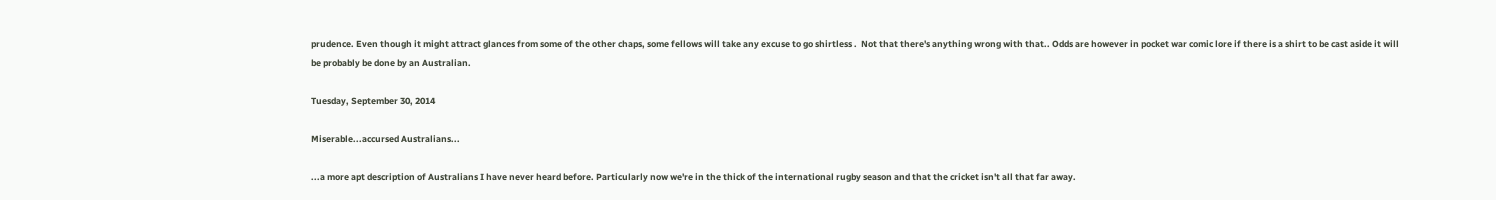prudence. Even though it might attract glances from some of the other chaps, some fellows will take any excuse to go shirtless .  Not that there's anything wrong with that.. Odds are however in pocket war comic lore if there is a shirt to be cast aside it will be probably be done by an Australian.

Tuesday, September 30, 2014

Miserable...accursed Australians...

...a more apt description of Australians I have never heard before. Particularly now we're in the thick of the international rugby season and that the cricket isn't all that far away.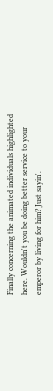Finally concerning the animated individuals highlighted here. Wouldn't you be doing better service to your emperor by living for him? Just sayin'.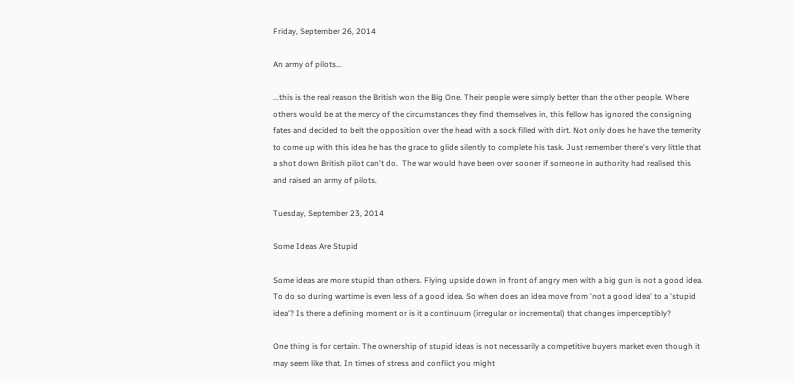Friday, September 26, 2014

An army of pilots...

...this is the real reason the British won the Big One. Their people were simply better than the other people. Where others would be at the mercy of the circumstances they find themselves in, this fellow has ignored the consigning fates and decided to belt the opposition over the head with a sock filled with dirt. Not only does he have the temerity to come up with this idea he has the grace to glide silently to complete his task. Just remember there's very little that a shot down British pilot can't do.  The war would have been over sooner if someone in authority had realised this and raised an army of pilots.

Tuesday, September 23, 2014

Some Ideas Are Stupid

Some ideas are more stupid than others. Flying upside down in front of angry men with a big gun is not a good idea. To do so during wartime is even less of a good idea. So when does an idea move from 'not a good idea' to a 'stupid idea'? Is there a defining moment or is it a continuum (irregular or incremental) that changes imperceptibly?

One thing is for certain. The ownership of stupid ideas is not necessarily a competitive buyers market even though it may seem like that. In times of stress and conflict you might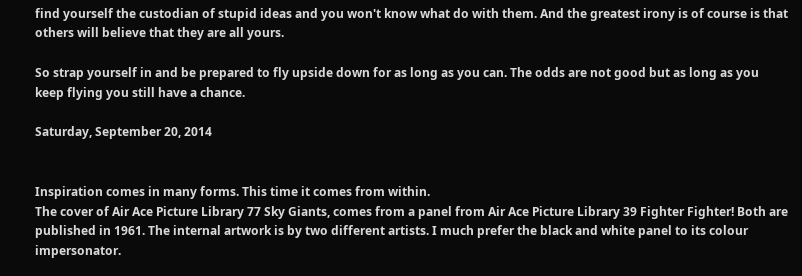find yourself the custodian of stupid ideas and you won't know what do with them. And the greatest irony is of course is that others will believe that they are all yours.

So strap yourself in and be prepared to fly upside down for as long as you can. The odds are not good but as long as you keep flying you still have a chance.

Saturday, September 20, 2014


Inspiration comes in many forms. This time it comes from within.
The cover of Air Ace Picture Library 77 Sky Giants, comes from a panel from Air Ace Picture Library 39 Fighter Fighter! Both are published in 1961. The internal artwork is by two different artists. I much prefer the black and white panel to its colour impersonator.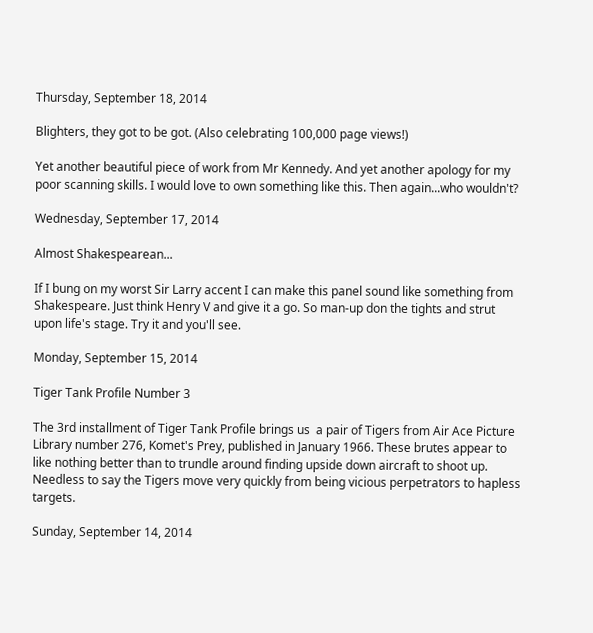Thursday, September 18, 2014

Blighters, they got to be got. (Also celebrating 100,000 page views!)

Yet another beautiful piece of work from Mr Kennedy. And yet another apology for my poor scanning skills. I would love to own something like this. Then again...who wouldn't?

Wednesday, September 17, 2014

Almost Shakespearean...

If I bung on my worst Sir Larry accent I can make this panel sound like something from Shakespeare. Just think Henry V and give it a go. So man-up don the tights and strut upon life's stage. Try it and you'll see.

Monday, September 15, 2014

Tiger Tank Profile Number 3

The 3rd installment of Tiger Tank Profile brings us  a pair of Tigers from Air Ace Picture Library number 276, Komet's Prey, published in January 1966. These brutes appear to like nothing better than to trundle around finding upside down aircraft to shoot up. Needless to say the Tigers move very quickly from being vicious perpetrators to hapless targets.

Sunday, September 14, 2014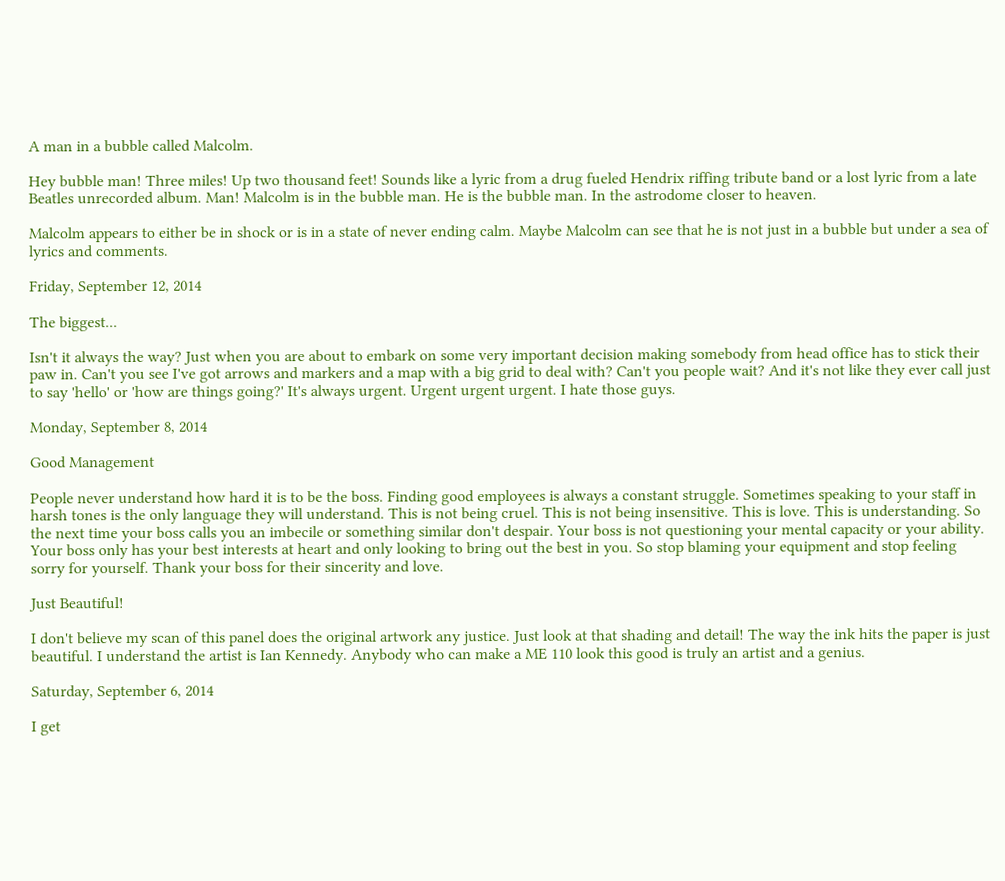A man in a bubble called Malcolm.

Hey bubble man! Three miles! Up two thousand feet! Sounds like a lyric from a drug fueled Hendrix riffing tribute band or a lost lyric from a late Beatles unrecorded album. Man! Malcolm is in the bubble man. He is the bubble man. In the astrodome closer to heaven.

Malcolm appears to either be in shock or is in a state of never ending calm. Maybe Malcolm can see that he is not just in a bubble but under a sea of lyrics and comments.

Friday, September 12, 2014

The biggest...

Isn't it always the way? Just when you are about to embark on some very important decision making somebody from head office has to stick their paw in. Can't you see I've got arrows and markers and a map with a big grid to deal with? Can't you people wait? And it's not like they ever call just to say 'hello' or 'how are things going?' It's always urgent. Urgent urgent urgent. I hate those guys.

Monday, September 8, 2014

Good Management

People never understand how hard it is to be the boss. Finding good employees is always a constant struggle. Sometimes speaking to your staff in harsh tones is the only language they will understand. This is not being cruel. This is not being insensitive. This is love. This is understanding. So the next time your boss calls you an imbecile or something similar don't despair. Your boss is not questioning your mental capacity or your ability. Your boss only has your best interests at heart and only looking to bring out the best in you. So stop blaming your equipment and stop feeling sorry for yourself. Thank your boss for their sincerity and love.

Just Beautiful!

I don't believe my scan of this panel does the original artwork any justice. Just look at that shading and detail! The way the ink hits the paper is just beautiful. I understand the artist is Ian Kennedy. Anybody who can make a ME 110 look this good is truly an artist and a genius.

Saturday, September 6, 2014

I get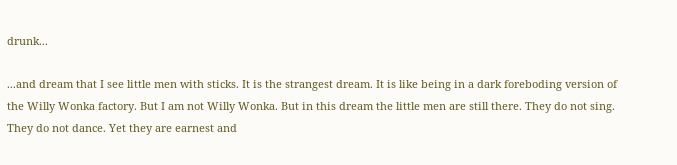drunk...

...and dream that I see little men with sticks. It is the strangest dream. It is like being in a dark foreboding version of the Willy Wonka factory. But I am not Willy Wonka. But in this dream the little men are still there. They do not sing. They do not dance. Yet they are earnest and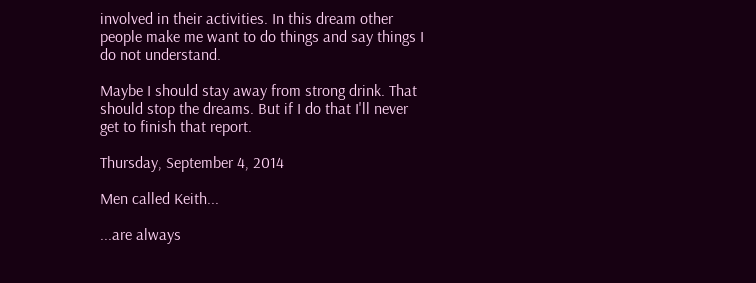involved in their activities. In this dream other people make me want to do things and say things I do not understand.

Maybe I should stay away from strong drink. That should stop the dreams. But if I do that I'll never get to finish that report.

Thursday, September 4, 2014

Men called Keith...

...are always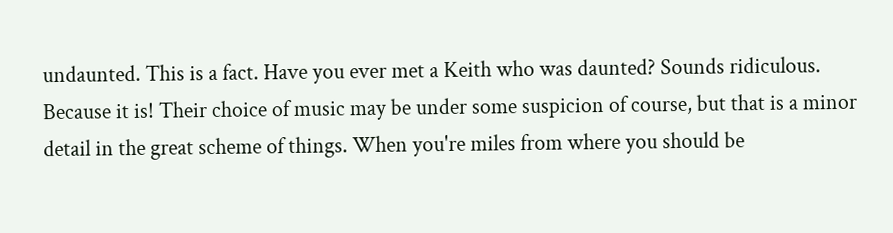undaunted. This is a fact. Have you ever met a Keith who was daunted? Sounds ridiculous. Because it is! Their choice of music may be under some suspicion of course, but that is a minor detail in the great scheme of things. When you're miles from where you should be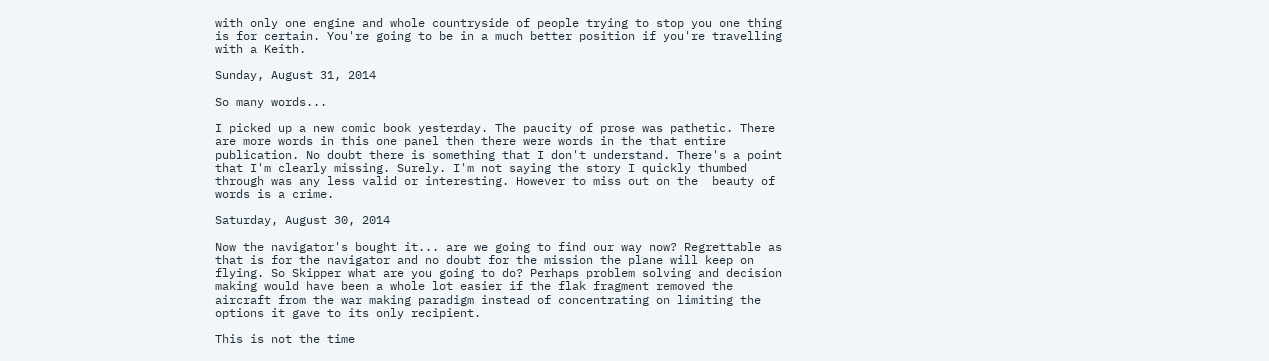with only one engine and whole countryside of people trying to stop you one thing is for certain. You're going to be in a much better position if you're travelling with a Keith.

Sunday, August 31, 2014

So many words...

I picked up a new comic book yesterday. The paucity of prose was pathetic. There are more words in this one panel then there were words in the that entire publication. No doubt there is something that I don't understand. There's a point that I'm clearly missing. Surely. I'm not saying the story I quickly thumbed through was any less valid or interesting. However to miss out on the  beauty of words is a crime.

Saturday, August 30, 2014

Now the navigator's bought it... are we going to find our way now? Regrettable as that is for the navigator and no doubt for the mission the plane will keep on flying. So Skipper what are you going to do? Perhaps problem solving and decision making would have been a whole lot easier if the flak fragment removed the aircraft from the war making paradigm instead of concentrating on limiting the options it gave to its only recipient.

This is not the time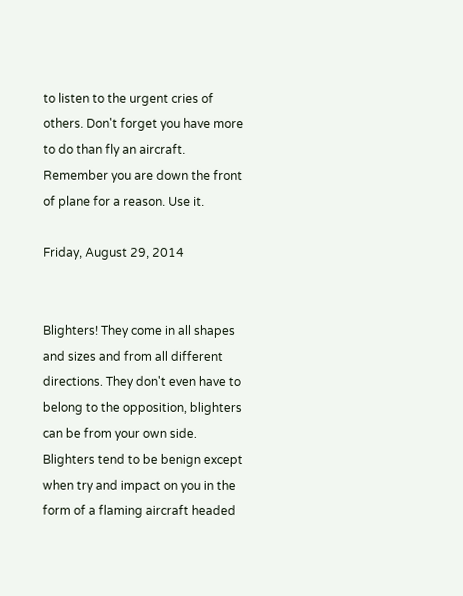to listen to the urgent cries of others. Don't forget you have more to do than fly an aircraft. Remember you are down the front of plane for a reason. Use it.

Friday, August 29, 2014


Blighters! They come in all shapes and sizes and from all different directions. They don't even have to belong to the opposition, blighters can be from your own side. Blighters tend to be benign except when try and impact on you in the form of a flaming aircraft headed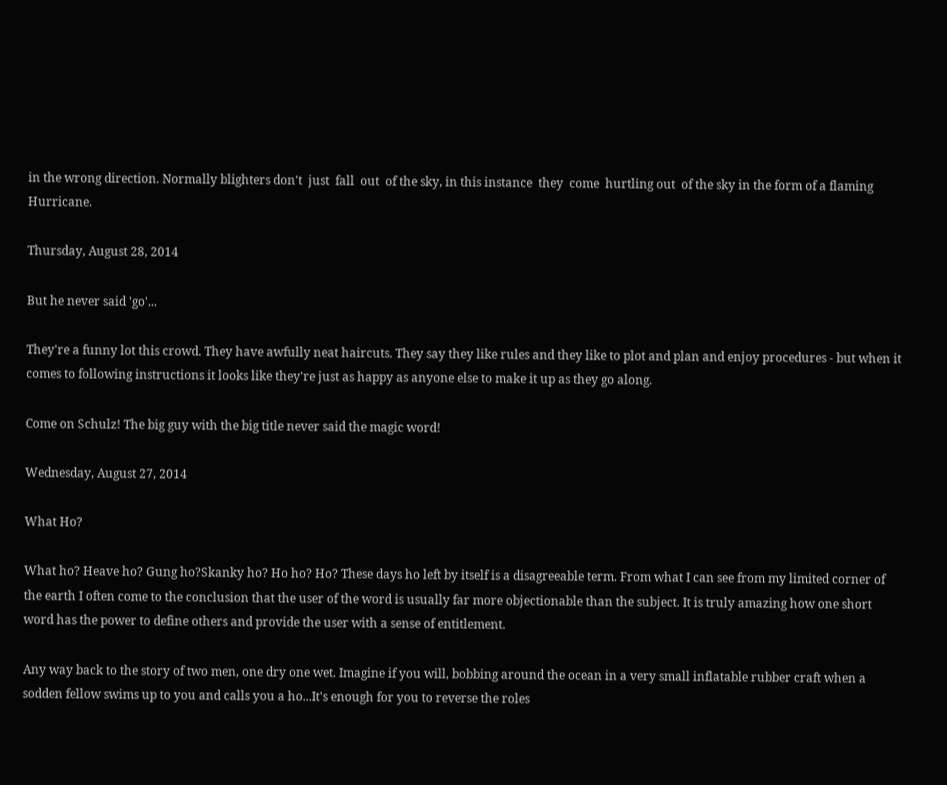in the wrong direction. Normally blighters don't  just  fall  out  of the sky, in this instance  they  come  hurtling out  of the sky in the form of a flaming Hurricane.

Thursday, August 28, 2014

But he never said 'go'...

They're a funny lot this crowd. They have awfully neat haircuts. They say they like rules and they like to plot and plan and enjoy procedures - but when it comes to following instructions it looks like they're just as happy as anyone else to make it up as they go along.

Come on Schulz! The big guy with the big title never said the magic word!

Wednesday, August 27, 2014

What Ho?

What ho? Heave ho? Gung ho?Skanky ho? Ho ho? Ho? These days ho left by itself is a disagreeable term. From what I can see from my limited corner of the earth I often come to the conclusion that the user of the word is usually far more objectionable than the subject. It is truly amazing how one short word has the power to define others and provide the user with a sense of entitlement.

Any way back to the story of two men, one dry one wet. Imagine if you will, bobbing around the ocean in a very small inflatable rubber craft when a sodden fellow swims up to you and calls you a ho...It's enough for you to reverse the roles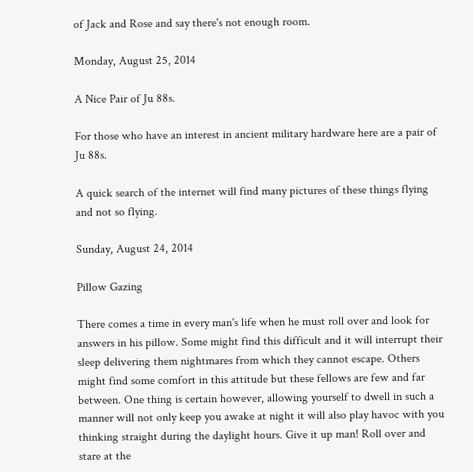of Jack and Rose and say there's not enough room.

Monday, August 25, 2014

A Nice Pair of Ju 88s.

For those who have an interest in ancient military hardware here are a pair of Ju 88s.

A quick search of the internet will find many pictures of these things flying and not so flying.

Sunday, August 24, 2014

Pillow Gazing

There comes a time in every man's life when he must roll over and look for answers in his pillow. Some might find this difficult and it will interrupt their sleep delivering them nightmares from which they cannot escape. Others might find some comfort in this attitude but these fellows are few and far between. One thing is certain however, allowing yourself to dwell in such a manner will not only keep you awake at night it will also play havoc with you thinking straight during the daylight hours. Give it up man! Roll over and stare at the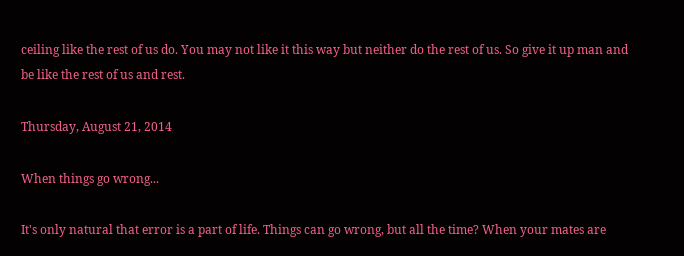ceiling like the rest of us do. You may not like it this way but neither do the rest of us. So give it up man and be like the rest of us and rest.

Thursday, August 21, 2014

When things go wrong...

It's only natural that error is a part of life. Things can go wrong, but all the time? When your mates are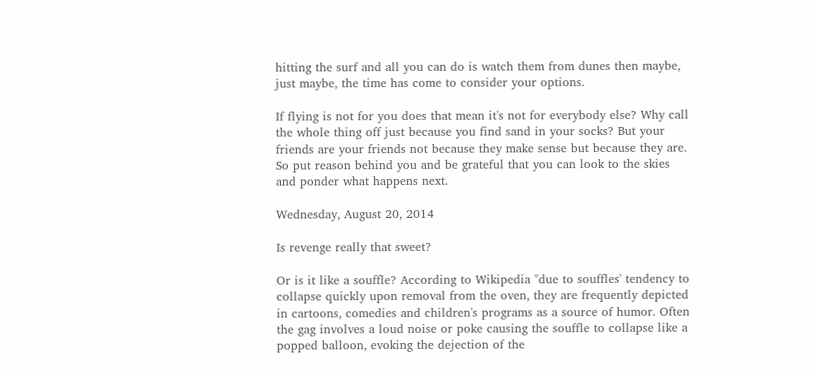hitting the surf and all you can do is watch them from dunes then maybe, just maybe, the time has come to consider your options.

If flying is not for you does that mean it's not for everybody else? Why call the whole thing off just because you find sand in your socks? But your friends are your friends not because they make sense but because they are. So put reason behind you and be grateful that you can look to the skies and ponder what happens next.

Wednesday, August 20, 2014

Is revenge really that sweet?

Or is it like a souffle? According to Wikipedia "due to souffles' tendency to collapse quickly upon removal from the oven, they are frequently depicted in cartoons, comedies and children's programs as a source of humor. Often the gag involves a loud noise or poke causing the souffle to collapse like a popped balloon, evoking the dejection of the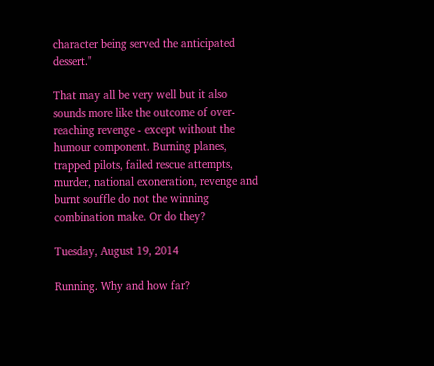character being served the anticipated dessert."

That may all be very well but it also sounds more like the outcome of over-reaching revenge - except without the humour component. Burning planes, trapped pilots, failed rescue attempts, murder, national exoneration, revenge and burnt souffle do not the winning combination make. Or do they?

Tuesday, August 19, 2014

Running. Why and how far?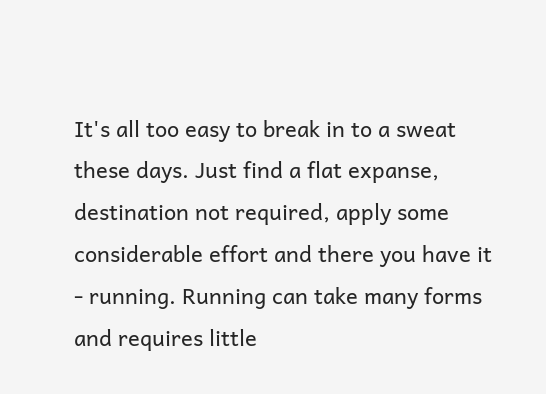It's all too easy to break in to a sweat these days. Just find a flat expanse, destination not required, apply some considerable effort and there you have it - running. Running can take many forms and requires little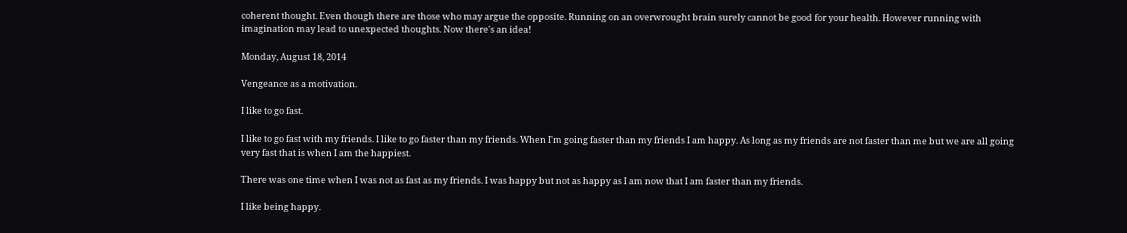coherent thought. Even though there are those who may argue the opposite. Running on an overwrought brain surely cannot be good for your health. However running with imagination may lead to unexpected thoughts. Now there's an idea!

Monday, August 18, 2014

Vengeance as a motivation.

I like to go fast.

I like to go fast with my friends. I like to go faster than my friends. When I'm going faster than my friends I am happy. As long as my friends are not faster than me but we are all going very fast that is when I am the happiest.

There was one time when I was not as fast as my friends. I was happy but not as happy as I am now that I am faster than my friends.

I like being happy.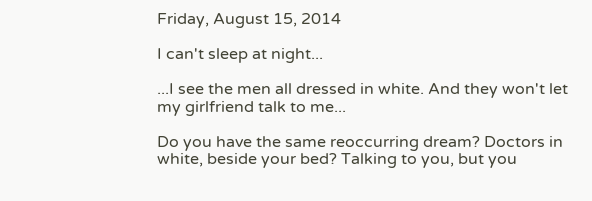Friday, August 15, 2014

I can't sleep at night...

...I see the men all dressed in white. And they won't let my girlfriend talk to me...

Do you have the same reoccurring dream? Doctors in white, beside your bed? Talking to you, but you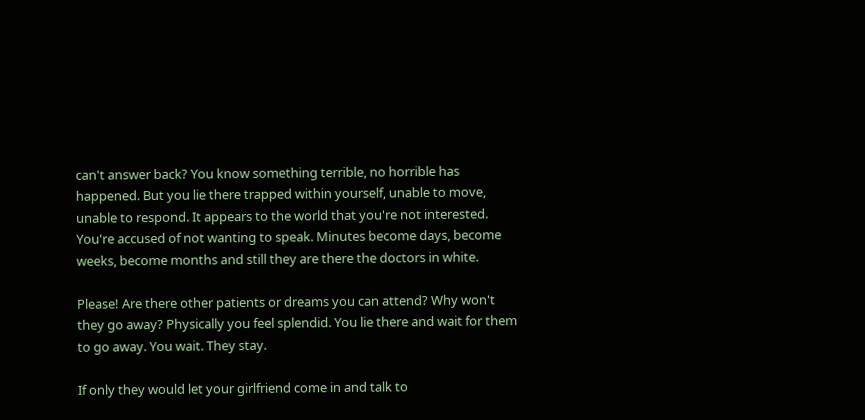can't answer back? You know something terrible, no horrible has happened. But you lie there trapped within yourself, unable to move, unable to respond. It appears to the world that you're not interested. You're accused of not wanting to speak. Minutes become days, become weeks, become months and still they are there the doctors in white.

Please! Are there other patients or dreams you can attend? Why won't they go away? Physically you feel splendid. You lie there and wait for them to go away. You wait. They stay.

If only they would let your girlfriend come in and talk to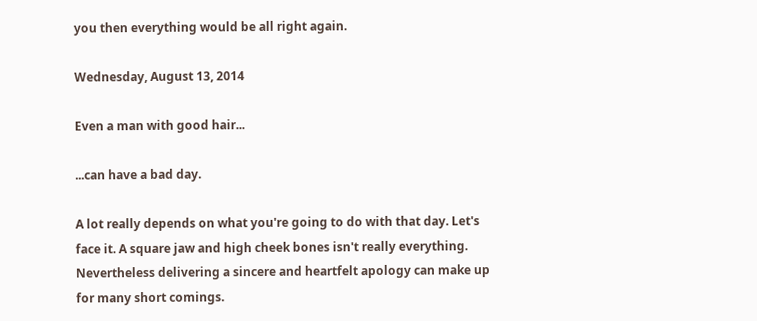you then everything would be all right again.

Wednesday, August 13, 2014

Even a man with good hair...

...can have a bad day.

A lot really depends on what you're going to do with that day. Let's face it. A square jaw and high cheek bones isn't really everything. Nevertheless delivering a sincere and heartfelt apology can make up for many short comings.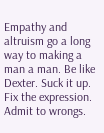Empathy and altruism go a long way to making a man a man. Be like Dexter. Suck it up. Fix the expression. Admit to wrongs.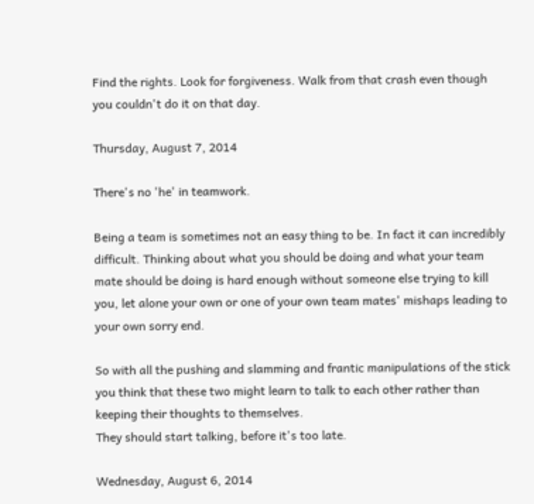Find the rights. Look for forgiveness. Walk from that crash even though you couldn't do it on that day.

Thursday, August 7, 2014

There's no 'he' in teamwork.

Being a team is sometimes not an easy thing to be. In fact it can incredibly difficult. Thinking about what you should be doing and what your team mate should be doing is hard enough without someone else trying to kill you, let alone your own or one of your own team mates' mishaps leading to your own sorry end.

So with all the pushing and slamming and frantic manipulations of the stick you think that these two might learn to talk to each other rather than keeping their thoughts to themselves.
They should start talking, before it's too late.

Wednesday, August 6, 2014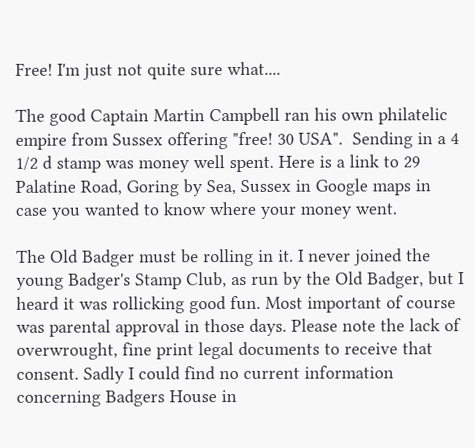Free! I'm just not quite sure what....

The good Captain Martin Campbell ran his own philatelic empire from Sussex offering "free! 30 USA".  Sending in a 4 1/2 d stamp was money well spent. Here is a link to 29 Palatine Road, Goring by Sea, Sussex in Google maps in case you wanted to know where your money went.

The Old Badger must be rolling in it. I never joined the young Badger's Stamp Club, as run by the Old Badger, but I heard it was rollicking good fun. Most important of course was parental approval in those days. Please note the lack of overwrought, fine print legal documents to receive that consent. Sadly I could find no current information concerning Badgers House in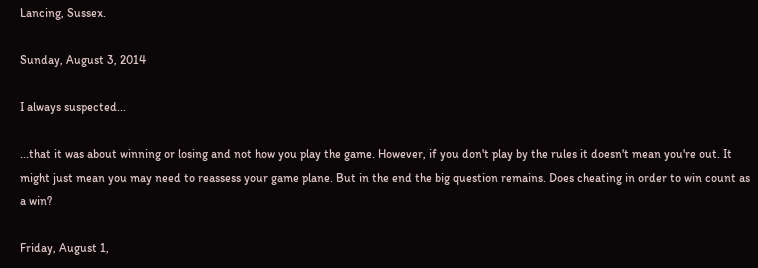Lancing, Sussex.

Sunday, August 3, 2014

I always suspected...

...that it was about winning or losing and not how you play the game. However, if you don't play by the rules it doesn't mean you're out. It might just mean you may need to reassess your game plane. But in the end the big question remains. Does cheating in order to win count as a win?

Friday, August 1,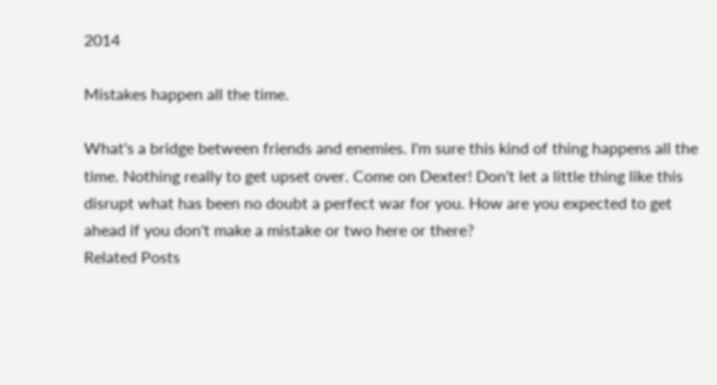2014

Mistakes happen all the time.

What's a bridge between friends and enemies. I'm sure this kind of thing happens all the time. Nothing really to get upset over. Come on Dexter! Don't let a little thing like this disrupt what has been no doubt a perfect war for you. How are you expected to get ahead if you don't make a mistake or two here or there?
Related Posts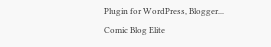Plugin for WordPress, Blogger...
Comic Blog Elite